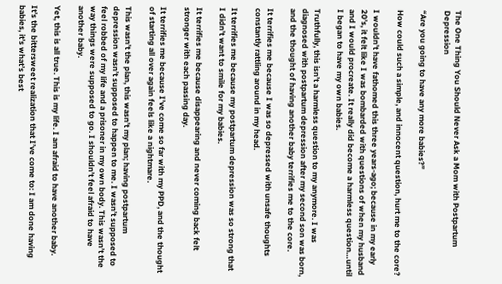The One Thing You Should Never Ask a Mom with Postpartum Depression

“Are you going to have any more babies?”

How could such a simple, and innocent question, hurt me to the core?

I wouldn’t have fathomed this three years-ago; because in my early 20’s, it felt like I was bombarded with questions of when my husband and I would procreate. It really did become a harmless question…until I began to have my own babies.

Truthfully, this isn’t a harmless question to my anymore. I was diagnosed with postpartum depression after my second son was born, and the thought of having another baby terrifies me to the core.

It terrifies me because I was so depressed with unsafe thoughts constantly rattling around in my head.

It terrifies me because my postpartum depression was so strong that I didn’t want to smile for my babies.

It terrifies me because disappearing and never coming back felt stronger with each passing day.

It terrifies me because I’ve come so far with my PPD, and the thought of starting all over again feels like a nightmare.

This wasn’t the plan, this wasn’t my plan; having postpartum depression wasn’t supposed to happen to me. I wasn’t supposed to feel robbed of my life and a prisoner in my own body. This wasn’t the way things were supposed to go. I shouldn’t feel afraid to have another baby.

Yet, this is all true. This is my life. I am afraid to have another baby.

It’s the bittersweet realization that I’ve come to: I am done having babies, it’s what’s best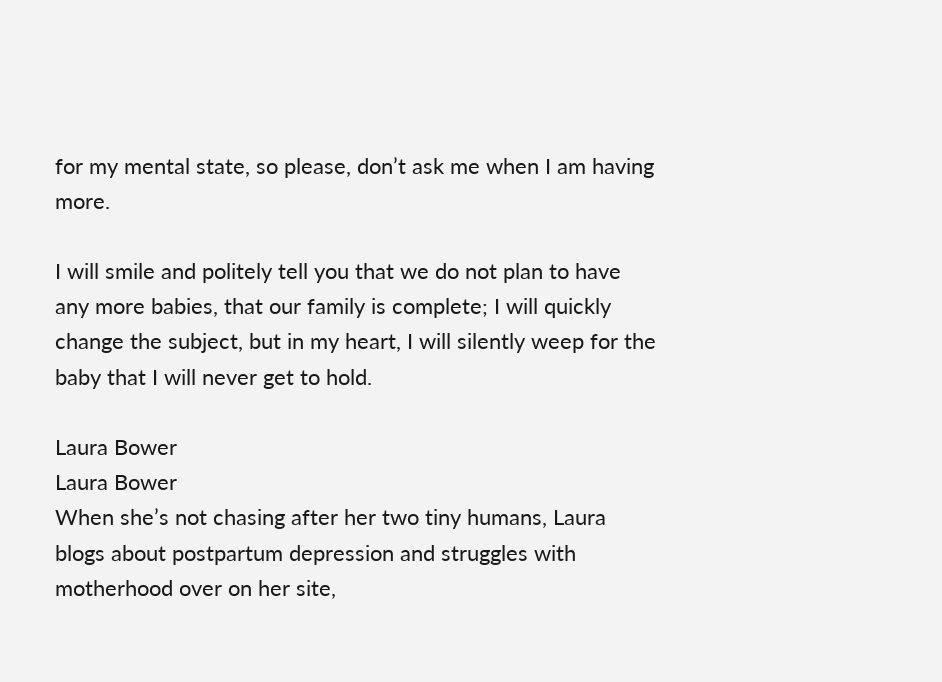for my mental state, so please, don’t ask me when I am having more.

I will smile and politely tell you that we do not plan to have any more babies, that our family is complete; I will quickly change the subject, but in my heart, I will silently weep for the baby that I will never get to hold.

Laura Bower
Laura Bower
When she’s not chasing after her two tiny humans, Laura blogs about postpartum depression and struggles with motherhood over on her site,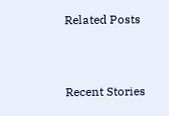Related Posts


Recent Stories